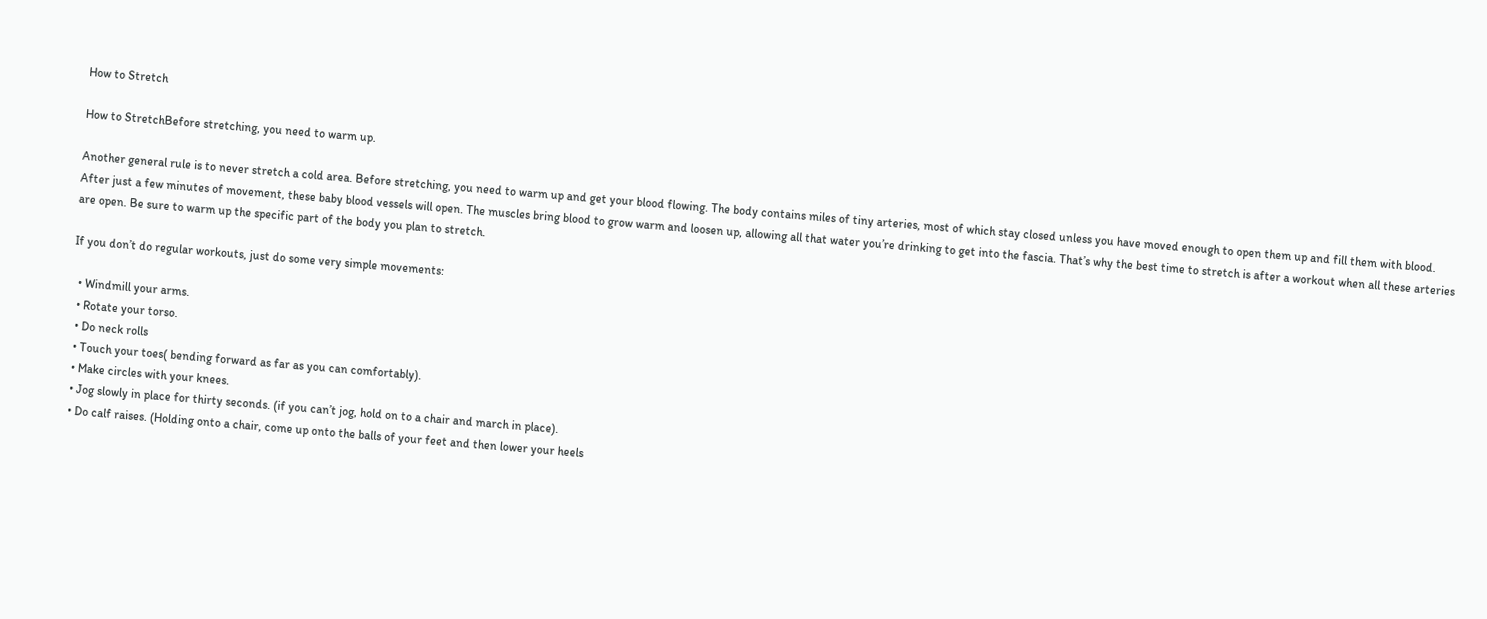How to Stretch

How to StretchBefore stretching, you need to warm up.

Another general rule is to never stretch a cold area. Before stretching, you need to warm up and get your blood flowing. The body contains miles of tiny arteries, most of which stay closed unless you have moved enough to open them up and fill them with blood. After just a few minutes of movement, these baby blood vessels will open. The muscles bring blood to grow warm and loosen up, allowing all that water you’re drinking to get into the fascia. That’s why the best time to stretch is after a workout when all these arteries are open. Be sure to warm up the specific part of the body you plan to stretch.

If you don’t do regular workouts, just do some very simple movements:

  • Windmill your arms.
  • Rotate your torso.
  • Do neck rolls
  • Touch your toes( bending forward as far as you can comfortably).
  • Make circles with your knees.
  • Jog slowly in place for thirty seconds. (if you can’t jog, hold on to a chair and march in place).
  • Do calf raises. (Holding onto a chair, come up onto the balls of your feet and then lower your heels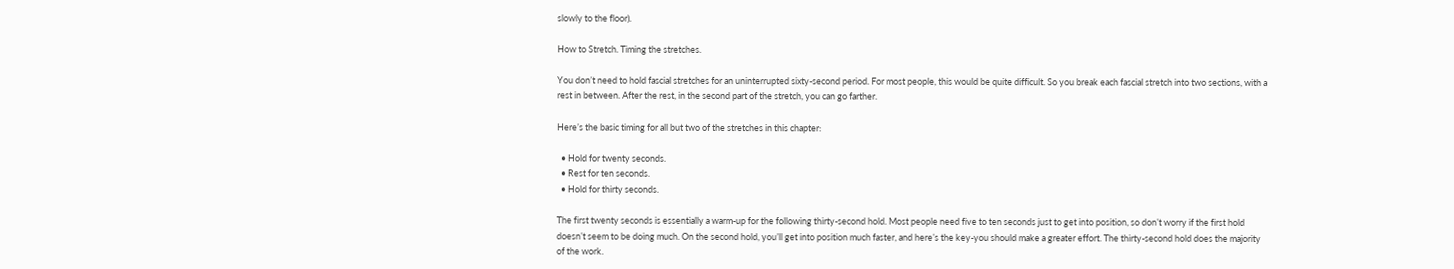slowly to the floor).

How to Stretch. Timing the stretches.

You don’t need to hold fascial stretches for an uninterrupted sixty-second period. For most people, this would be quite difficult. So you break each fascial stretch into two sections, with a rest in between. After the rest, in the second part of the stretch, you can go farther.

Here’s the basic timing for all but two of the stretches in this chapter:

  • Hold for twenty seconds.
  • Rest for ten seconds.
  • Hold for thirty seconds.

The first twenty seconds is essentially a warm-up for the following thirty-second hold. Most people need five to ten seconds just to get into position, so don’t worry if the first hold doesn’t seem to be doing much. On the second hold, you’ll get into position much faster, and here’s the key-you should make a greater effort. The thirty-second hold does the majority of the work.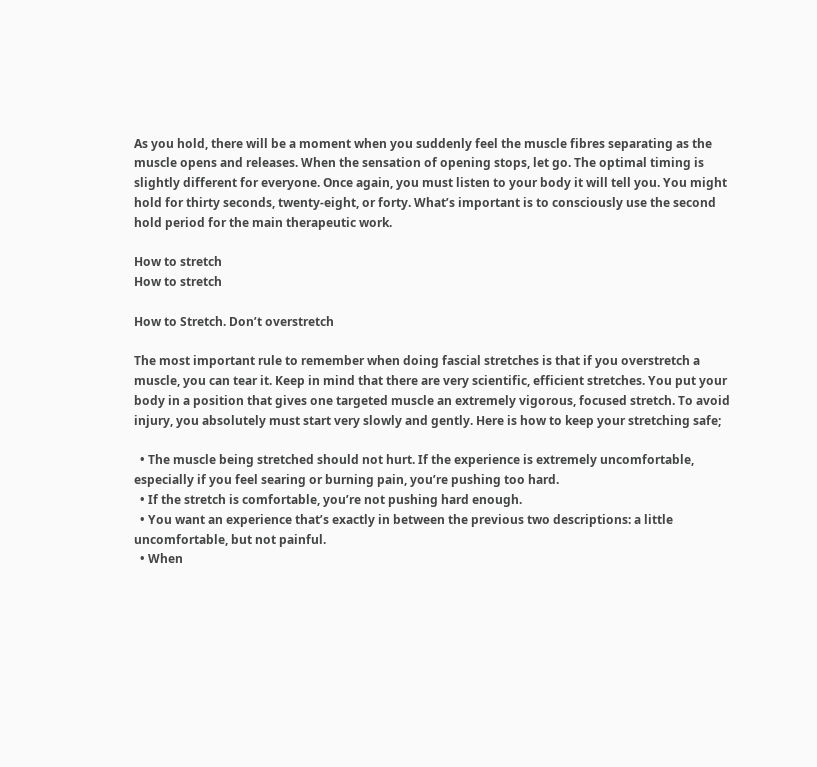As you hold, there will be a moment when you suddenly feel the muscle fibres separating as the muscle opens and releases. When the sensation of opening stops, let go. The optimal timing is slightly different for everyone. Once again, you must listen to your body it will tell you. You might hold for thirty seconds, twenty-eight, or forty. What’s important is to consciously use the second hold period for the main therapeutic work.

How to stretch
How to stretch

How to Stretch. Don’t overstretch

The most important rule to remember when doing fascial stretches is that if you overstretch a muscle, you can tear it. Keep in mind that there are very scientific, efficient stretches. You put your body in a position that gives one targeted muscle an extremely vigorous, focused stretch. To avoid injury, you absolutely must start very slowly and gently. Here is how to keep your stretching safe;

  • The muscle being stretched should not hurt. If the experience is extremely uncomfortable, especially if you feel searing or burning pain, you’re pushing too hard.
  • If the stretch is comfortable, you’re not pushing hard enough.
  • You want an experience that’s exactly in between the previous two descriptions: a little uncomfortable, but not painful.
  • When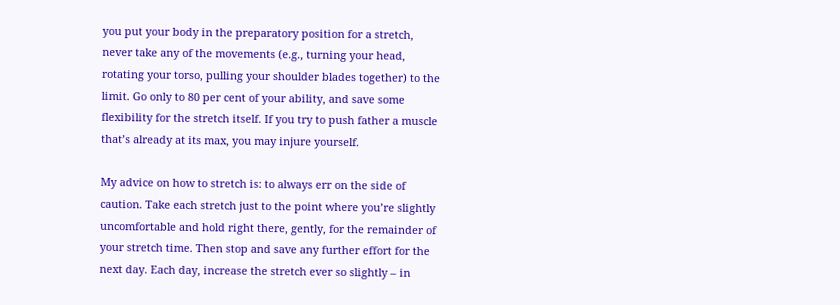you put your body in the preparatory position for a stretch, never take any of the movements (e.g., turning your head, rotating your torso, pulling your shoulder blades together) to the limit. Go only to 80 per cent of your ability, and save some flexibility for the stretch itself. If you try to push father a muscle that’s already at its max, you may injure yourself.

My advice on how to stretch is: to always err on the side of caution. Take each stretch just to the point where you’re slightly uncomfortable and hold right there, gently, for the remainder of your stretch time. Then stop and save any further effort for the next day. Each day, increase the stretch ever so slightly – in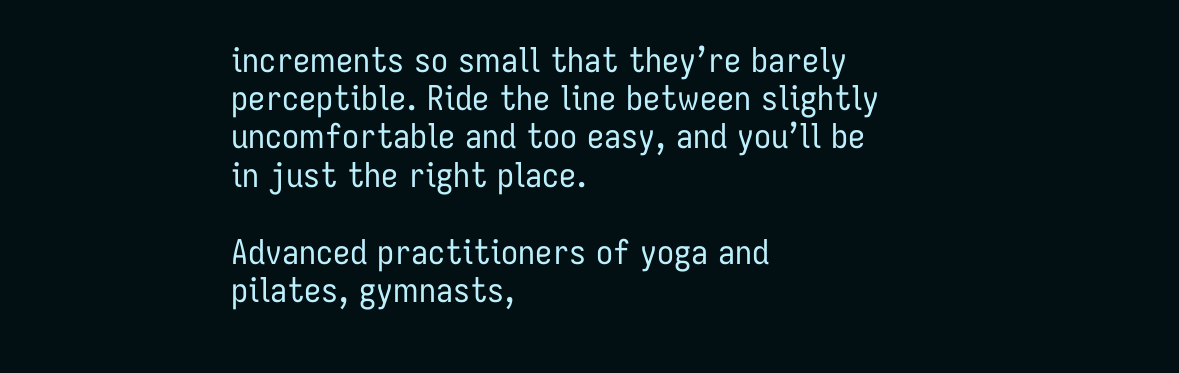increments so small that they’re barely perceptible. Ride the line between slightly uncomfortable and too easy, and you’ll be in just the right place.

Advanced practitioners of yoga and pilates, gymnasts,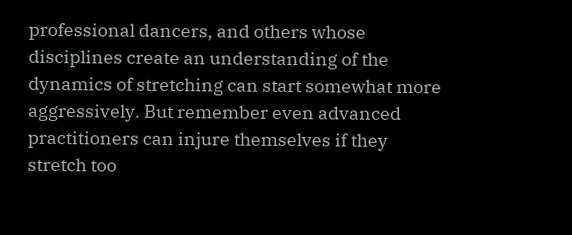professional dancers, and others whose disciplines create an understanding of the dynamics of stretching can start somewhat more aggressively. But remember even advanced practitioners can injure themselves if they stretch too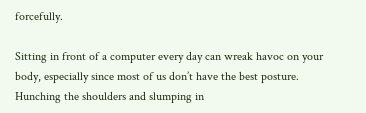forcefully.

Sitting in front of a computer every day can wreak havoc on your body, especially since most of us don’t have the best posture. Hunching the shoulders and slumping in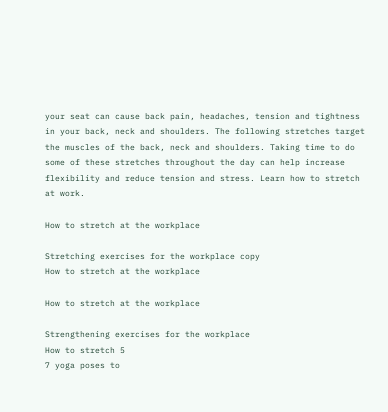your seat can cause back pain, headaches, tension and tightness in your back, neck and shoulders. The following stretches target the muscles of the back, neck and shoulders. Taking time to do some of these stretches throughout the day can help increase flexibility and reduce tension and stress. Learn how to stretch at work.

How to stretch at the workplace

Stretching exercises for the workplace copy
How to stretch at the workplace

How to stretch at the workplace

Strengthening exercises for the workplace
How to stretch 5
7 yoga poses to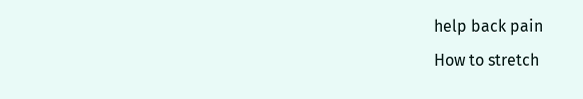help back pain
How to stretch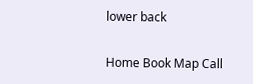lower back

Home Book Map Call